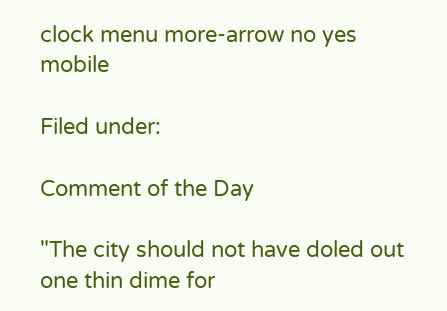clock menu more-arrow no yes mobile

Filed under:

Comment of the Day

"The city should not have doled out one thin dime for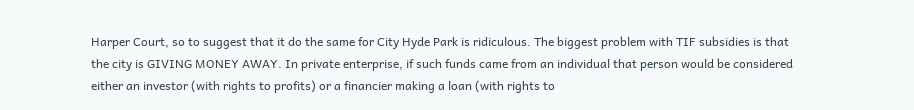Harper Court, so to suggest that it do the same for City Hyde Park is ridiculous. The biggest problem with TIF subsidies is that the city is GIVING MONEY AWAY. In private enterprise, if such funds came from an individual that person would be considered either an investor (with rights to profits) or a financier making a loan (with rights to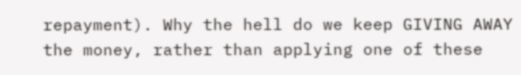repayment). Why the hell do we keep GIVING AWAY the money, rather than applying one of these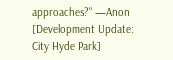approaches?" —Anon [Development Update: City Hyde Park]